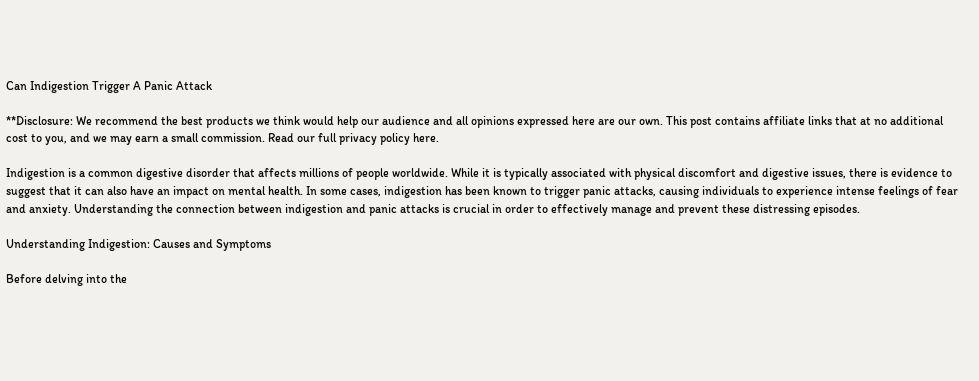Can Indigestion Trigger A Panic Attack

**Disclosure: We recommend the best products we think would help our audience and all opinions expressed here are our own. This post contains affiliate links that at no additional cost to you, and we may earn a small commission. Read our full privacy policy here.

Indigestion is a common digestive disorder that affects millions of people worldwide. While it is typically associated with physical discomfort and digestive issues, there is evidence to suggest that it can also have an impact on mental health. In some cases, indigestion has been known to trigger panic attacks, causing individuals to experience intense feelings of fear and anxiety. Understanding the connection between indigestion and panic attacks is crucial in order to effectively manage and prevent these distressing episodes.

Understanding Indigestion: Causes and Symptoms

Before delving into the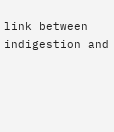link between indigestion and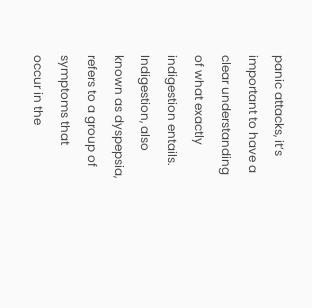panic attacks, it’s important to have a clear understanding of what exactly indigestion entails. Indigestion, also known as dyspepsia, refers to a group of symptoms that occur in the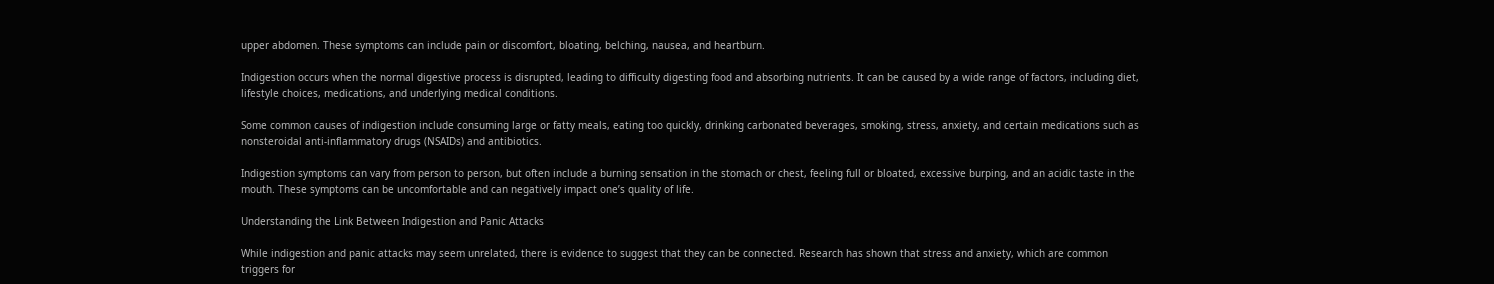upper abdomen. These symptoms can include pain or discomfort, bloating, belching, nausea, and heartburn.

Indigestion occurs when the normal digestive process is disrupted, leading to difficulty digesting food and absorbing nutrients. It can be caused by a wide range of factors, including diet, lifestyle choices, medications, and underlying medical conditions.

Some common causes of indigestion include consuming large or fatty meals, eating too quickly, drinking carbonated beverages, smoking, stress, anxiety, and certain medications such as nonsteroidal anti-inflammatory drugs (NSAIDs) and antibiotics.

Indigestion symptoms can vary from person to person, but often include a burning sensation in the stomach or chest, feeling full or bloated, excessive burping, and an acidic taste in the mouth. These symptoms can be uncomfortable and can negatively impact one’s quality of life.

Understanding the Link Between Indigestion and Panic Attacks

While indigestion and panic attacks may seem unrelated, there is evidence to suggest that they can be connected. Research has shown that stress and anxiety, which are common triggers for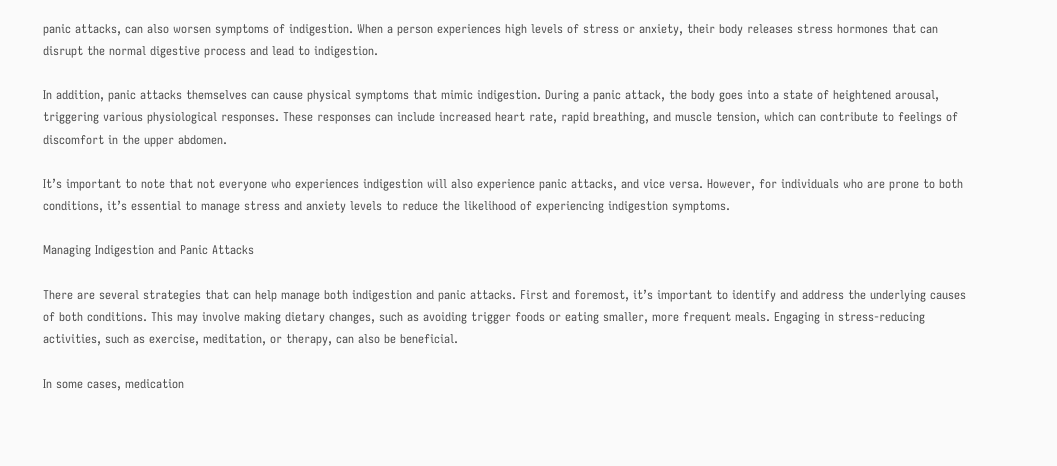panic attacks, can also worsen symptoms of indigestion. When a person experiences high levels of stress or anxiety, their body releases stress hormones that can disrupt the normal digestive process and lead to indigestion.

In addition, panic attacks themselves can cause physical symptoms that mimic indigestion. During a panic attack, the body goes into a state of heightened arousal, triggering various physiological responses. These responses can include increased heart rate, rapid breathing, and muscle tension, which can contribute to feelings of discomfort in the upper abdomen.

It’s important to note that not everyone who experiences indigestion will also experience panic attacks, and vice versa. However, for individuals who are prone to both conditions, it’s essential to manage stress and anxiety levels to reduce the likelihood of experiencing indigestion symptoms.

Managing Indigestion and Panic Attacks

There are several strategies that can help manage both indigestion and panic attacks. First and foremost, it’s important to identify and address the underlying causes of both conditions. This may involve making dietary changes, such as avoiding trigger foods or eating smaller, more frequent meals. Engaging in stress-reducing activities, such as exercise, meditation, or therapy, can also be beneficial.

In some cases, medication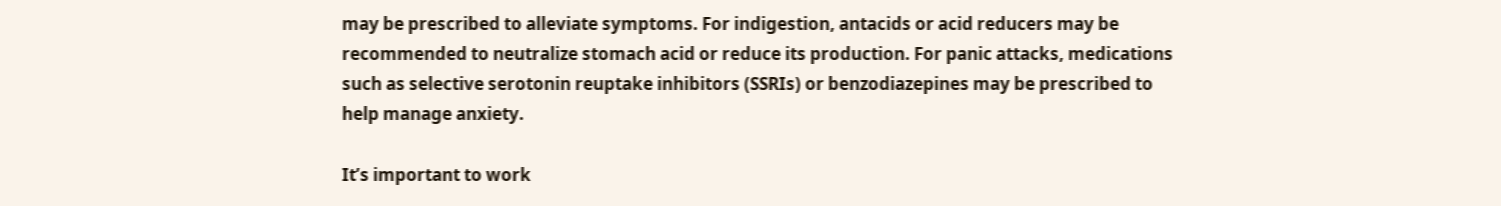may be prescribed to alleviate symptoms. For indigestion, antacids or acid reducers may be recommended to neutralize stomach acid or reduce its production. For panic attacks, medications such as selective serotonin reuptake inhibitors (SSRIs) or benzodiazepines may be prescribed to help manage anxiety.

It’s important to work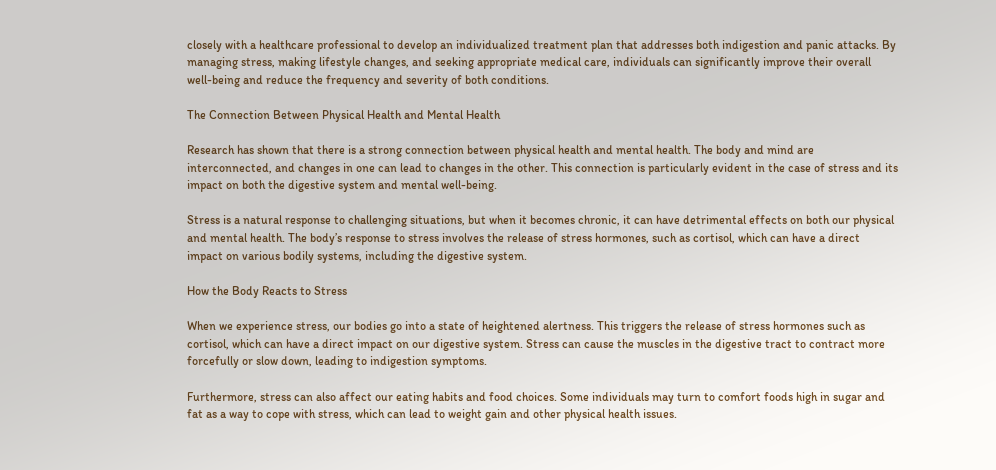closely with a healthcare professional to develop an individualized treatment plan that addresses both indigestion and panic attacks. By managing stress, making lifestyle changes, and seeking appropriate medical care, individuals can significantly improve their overall well-being and reduce the frequency and severity of both conditions.

The Connection Between Physical Health and Mental Health

Research has shown that there is a strong connection between physical health and mental health. The body and mind are interconnected, and changes in one can lead to changes in the other. This connection is particularly evident in the case of stress and its impact on both the digestive system and mental well-being.

Stress is a natural response to challenging situations, but when it becomes chronic, it can have detrimental effects on both our physical and mental health. The body’s response to stress involves the release of stress hormones, such as cortisol, which can have a direct impact on various bodily systems, including the digestive system.

How the Body Reacts to Stress

When we experience stress, our bodies go into a state of heightened alertness. This triggers the release of stress hormones such as cortisol, which can have a direct impact on our digestive system. Stress can cause the muscles in the digestive tract to contract more forcefully or slow down, leading to indigestion symptoms.

Furthermore, stress can also affect our eating habits and food choices. Some individuals may turn to comfort foods high in sugar and fat as a way to cope with stress, which can lead to weight gain and other physical health issues.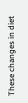These changes in diet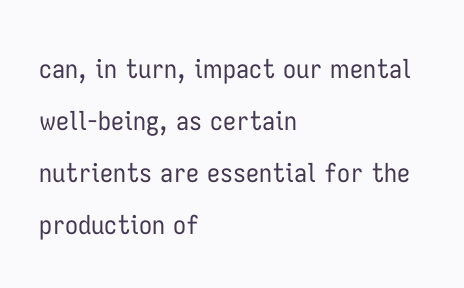can, in turn, impact our mental well-being, as certain nutrients are essential for the production of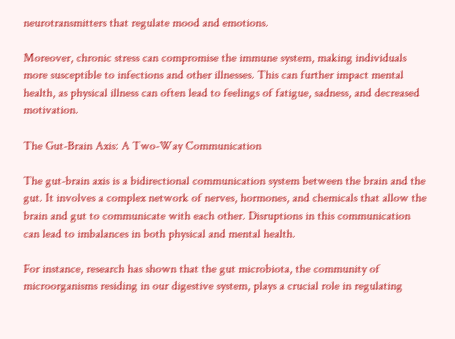neurotransmitters that regulate mood and emotions.

Moreover, chronic stress can compromise the immune system, making individuals more susceptible to infections and other illnesses. This can further impact mental health, as physical illness can often lead to feelings of fatigue, sadness, and decreased motivation.

The Gut-Brain Axis: A Two-Way Communication

The gut-brain axis is a bidirectional communication system between the brain and the gut. It involves a complex network of nerves, hormones, and chemicals that allow the brain and gut to communicate with each other. Disruptions in this communication can lead to imbalances in both physical and mental health.

For instance, research has shown that the gut microbiota, the community of microorganisms residing in our digestive system, plays a crucial role in regulating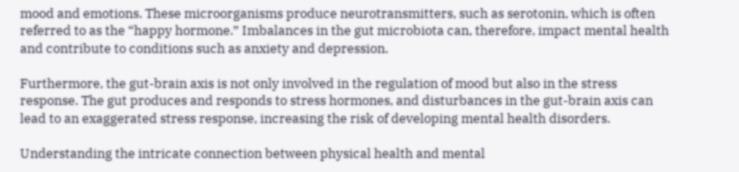mood and emotions. These microorganisms produce neurotransmitters, such as serotonin, which is often referred to as the “happy hormone.” Imbalances in the gut microbiota can, therefore, impact mental health and contribute to conditions such as anxiety and depression.

Furthermore, the gut-brain axis is not only involved in the regulation of mood but also in the stress response. The gut produces and responds to stress hormones, and disturbances in the gut-brain axis can lead to an exaggerated stress response, increasing the risk of developing mental health disorders.

Understanding the intricate connection between physical health and mental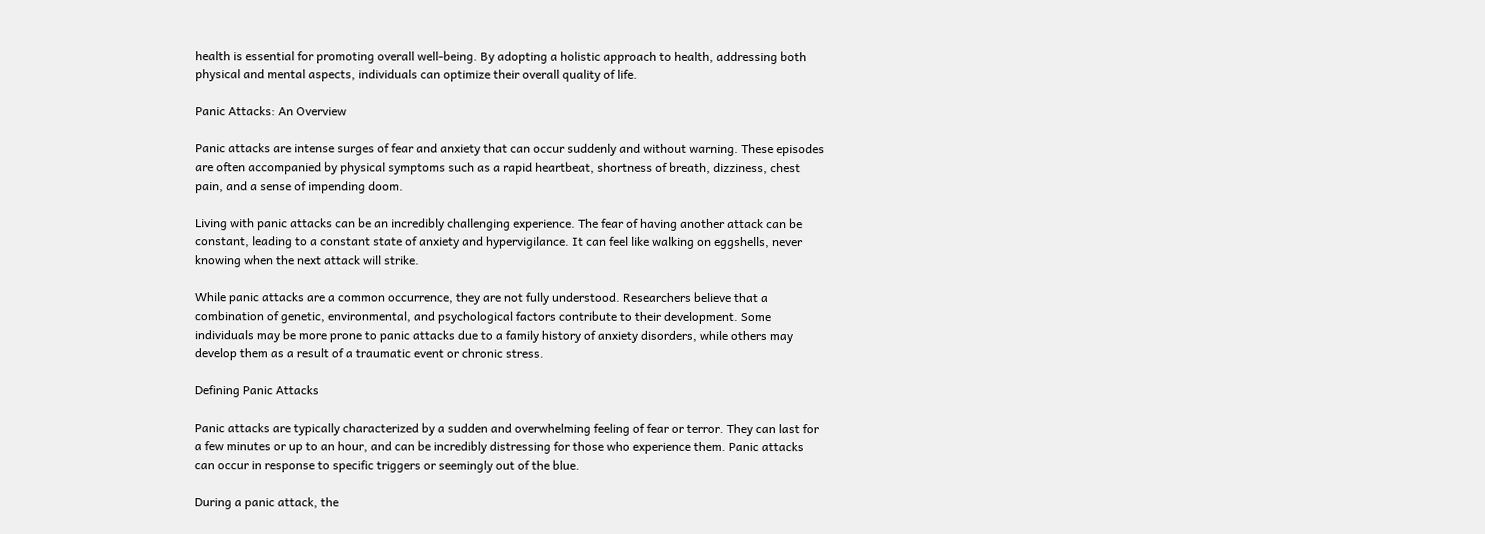health is essential for promoting overall well-being. By adopting a holistic approach to health, addressing both physical and mental aspects, individuals can optimize their overall quality of life.

Panic Attacks: An Overview

Panic attacks are intense surges of fear and anxiety that can occur suddenly and without warning. These episodes are often accompanied by physical symptoms such as a rapid heartbeat, shortness of breath, dizziness, chest pain, and a sense of impending doom.

Living with panic attacks can be an incredibly challenging experience. The fear of having another attack can be constant, leading to a constant state of anxiety and hypervigilance. It can feel like walking on eggshells, never knowing when the next attack will strike.

While panic attacks are a common occurrence, they are not fully understood. Researchers believe that a combination of genetic, environmental, and psychological factors contribute to their development. Some individuals may be more prone to panic attacks due to a family history of anxiety disorders, while others may develop them as a result of a traumatic event or chronic stress.

Defining Panic Attacks

Panic attacks are typically characterized by a sudden and overwhelming feeling of fear or terror. They can last for a few minutes or up to an hour, and can be incredibly distressing for those who experience them. Panic attacks can occur in response to specific triggers or seemingly out of the blue.

During a panic attack, the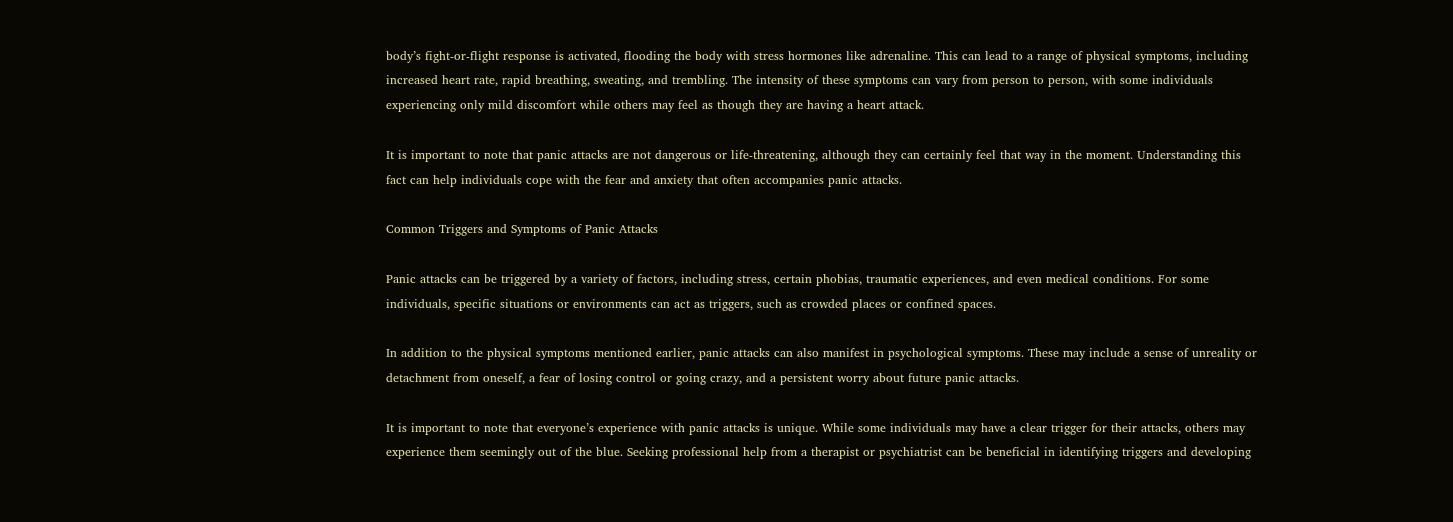body’s fight-or-flight response is activated, flooding the body with stress hormones like adrenaline. This can lead to a range of physical symptoms, including increased heart rate, rapid breathing, sweating, and trembling. The intensity of these symptoms can vary from person to person, with some individuals experiencing only mild discomfort while others may feel as though they are having a heart attack.

It is important to note that panic attacks are not dangerous or life-threatening, although they can certainly feel that way in the moment. Understanding this fact can help individuals cope with the fear and anxiety that often accompanies panic attacks.

Common Triggers and Symptoms of Panic Attacks

Panic attacks can be triggered by a variety of factors, including stress, certain phobias, traumatic experiences, and even medical conditions. For some individuals, specific situations or environments can act as triggers, such as crowded places or confined spaces.

In addition to the physical symptoms mentioned earlier, panic attacks can also manifest in psychological symptoms. These may include a sense of unreality or detachment from oneself, a fear of losing control or going crazy, and a persistent worry about future panic attacks.

It is important to note that everyone’s experience with panic attacks is unique. While some individuals may have a clear trigger for their attacks, others may experience them seemingly out of the blue. Seeking professional help from a therapist or psychiatrist can be beneficial in identifying triggers and developing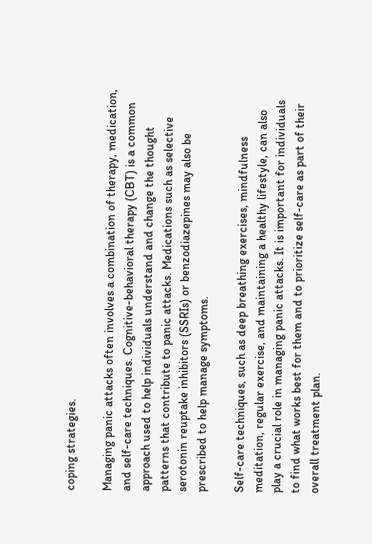coping strategies.

Managing panic attacks often involves a combination of therapy, medication, and self-care techniques. Cognitive-behavioral therapy (CBT) is a common approach used to help individuals understand and change the thought patterns that contribute to panic attacks. Medications such as selective serotonin reuptake inhibitors (SSRIs) or benzodiazepines may also be prescribed to help manage symptoms.

Self-care techniques, such as deep breathing exercises, mindfulness meditation, regular exercise, and maintaining a healthy lifestyle, can also play a crucial role in managing panic attacks. It is important for individuals to find what works best for them and to prioritize self-care as part of their overall treatment plan.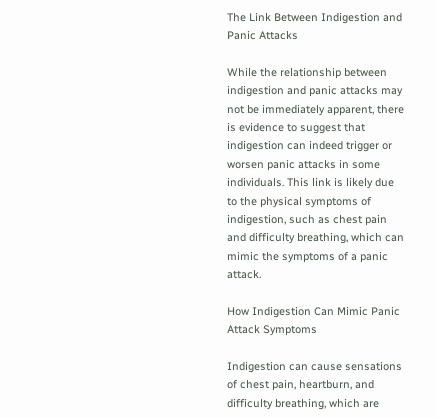The Link Between Indigestion and Panic Attacks

While the relationship between indigestion and panic attacks may not be immediately apparent, there is evidence to suggest that indigestion can indeed trigger or worsen panic attacks in some individuals. This link is likely due to the physical symptoms of indigestion, such as chest pain and difficulty breathing, which can mimic the symptoms of a panic attack.

How Indigestion Can Mimic Panic Attack Symptoms

Indigestion can cause sensations of chest pain, heartburn, and difficulty breathing, which are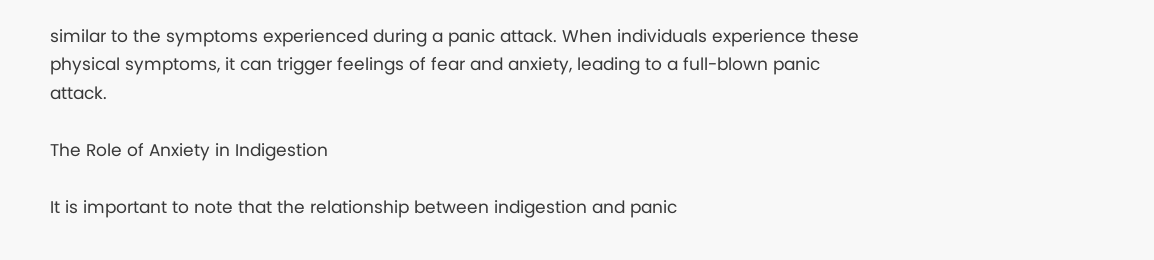similar to the symptoms experienced during a panic attack. When individuals experience these physical symptoms, it can trigger feelings of fear and anxiety, leading to a full-blown panic attack.

The Role of Anxiety in Indigestion

It is important to note that the relationship between indigestion and panic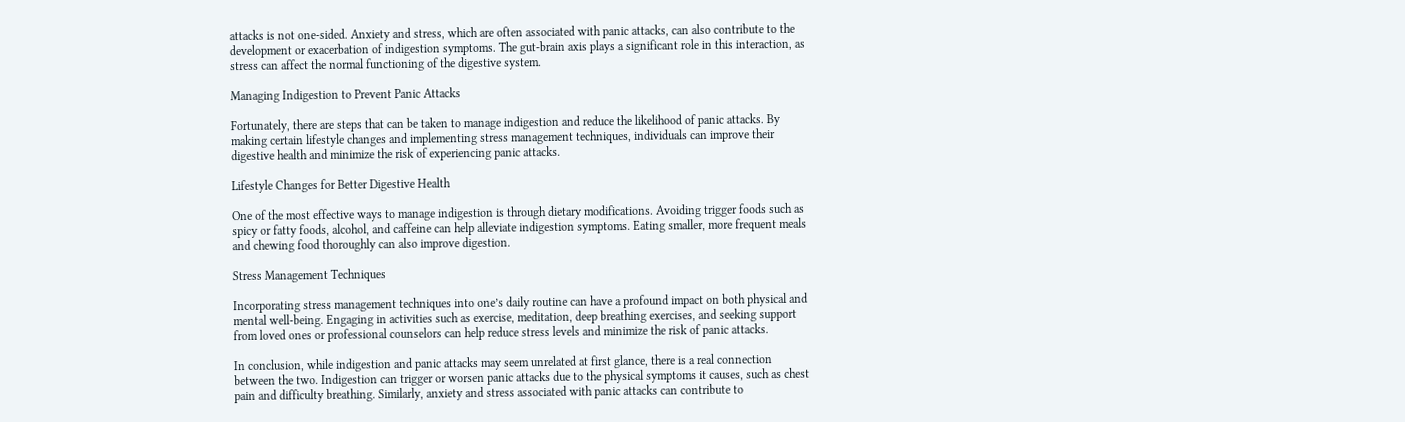attacks is not one-sided. Anxiety and stress, which are often associated with panic attacks, can also contribute to the development or exacerbation of indigestion symptoms. The gut-brain axis plays a significant role in this interaction, as stress can affect the normal functioning of the digestive system.

Managing Indigestion to Prevent Panic Attacks

Fortunately, there are steps that can be taken to manage indigestion and reduce the likelihood of panic attacks. By making certain lifestyle changes and implementing stress management techniques, individuals can improve their digestive health and minimize the risk of experiencing panic attacks.

Lifestyle Changes for Better Digestive Health

One of the most effective ways to manage indigestion is through dietary modifications. Avoiding trigger foods such as spicy or fatty foods, alcohol, and caffeine can help alleviate indigestion symptoms. Eating smaller, more frequent meals and chewing food thoroughly can also improve digestion.

Stress Management Techniques

Incorporating stress management techniques into one’s daily routine can have a profound impact on both physical and mental well-being. Engaging in activities such as exercise, meditation, deep breathing exercises, and seeking support from loved ones or professional counselors can help reduce stress levels and minimize the risk of panic attacks.

In conclusion, while indigestion and panic attacks may seem unrelated at first glance, there is a real connection between the two. Indigestion can trigger or worsen panic attacks due to the physical symptoms it causes, such as chest pain and difficulty breathing. Similarly, anxiety and stress associated with panic attacks can contribute to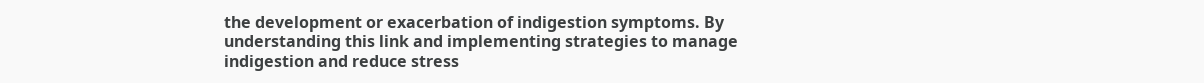the development or exacerbation of indigestion symptoms. By understanding this link and implementing strategies to manage indigestion and reduce stress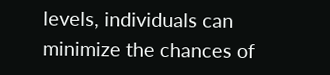levels, individuals can minimize the chances of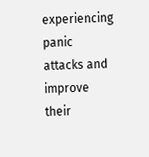experiencing panic attacks and improve their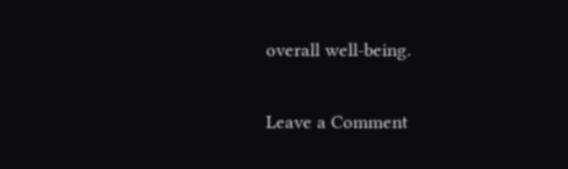overall well-being.

Leave a Comment